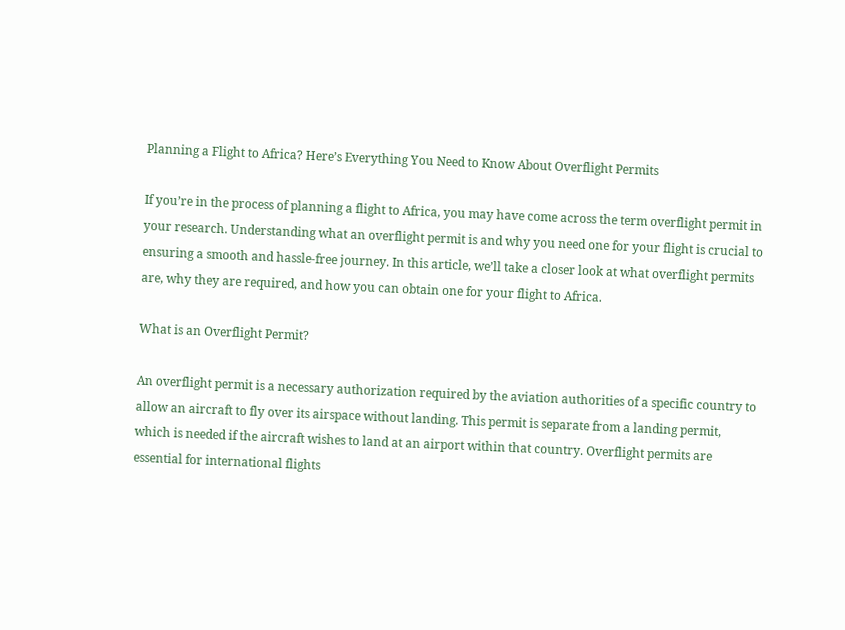Planning a Flight to Africa? Here’s Everything You Need to Know About Overflight Permits

If you’re in the process of planning a flight to Africa, you may have come across the term overflight permit in your research. Understanding what an overflight permit is and why you need one for your flight is crucial to ensuring a smooth and hassle-free journey. In this article, we’ll take a closer look at what overflight permits are, why they are required, and how you can obtain one for your flight to Africa.

What is an Overflight Permit?

An overflight permit is a necessary authorization required by the aviation authorities of a specific country to allow an aircraft to fly over its airspace without landing. This permit is separate from a landing permit, which is needed if the aircraft wishes to land at an airport within that country. Overflight permits are essential for international flights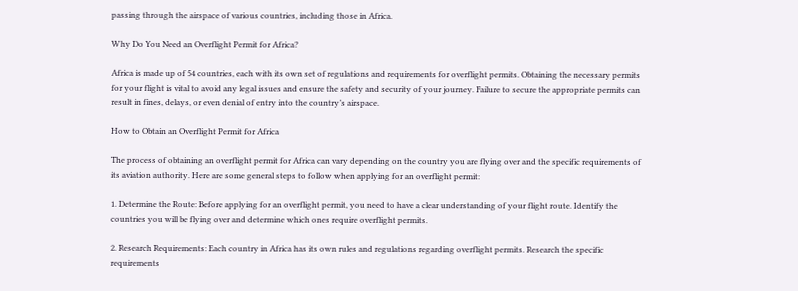passing through the airspace of various countries, including those in Africa.

Why Do You Need an Overflight Permit for Africa?

Africa is made up of 54 countries, each with its own set of regulations and requirements for overflight permits. Obtaining the necessary permits for your flight is vital to avoid any legal issues and ensure the safety and security of your journey. Failure to secure the appropriate permits can result in fines, delays, or even denial of entry into the country’s airspace.

How to Obtain an Overflight Permit for Africa

The process of obtaining an overflight permit for Africa can vary depending on the country you are flying over and the specific requirements of its aviation authority. Here are some general steps to follow when applying for an overflight permit:

1. Determine the Route: Before applying for an overflight permit, you need to have a clear understanding of your flight route. Identify the countries you will be flying over and determine which ones require overflight permits.

2. Research Requirements: Each country in Africa has its own rules and regulations regarding overflight permits. Research the specific requirements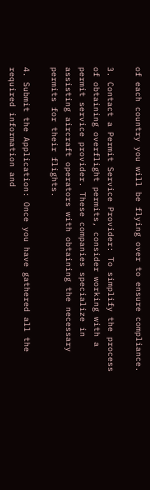of each country you will be flying over to ensure compliance.

3. Contact a Permit Service Provider: To simplify the process of obtaining overflight permits, consider working with a permit service provider. These companies specialize in assisting aircraft operators with obtaining the necessary permits for their flights.

4. Submit the Application: Once you have gathered all the required information and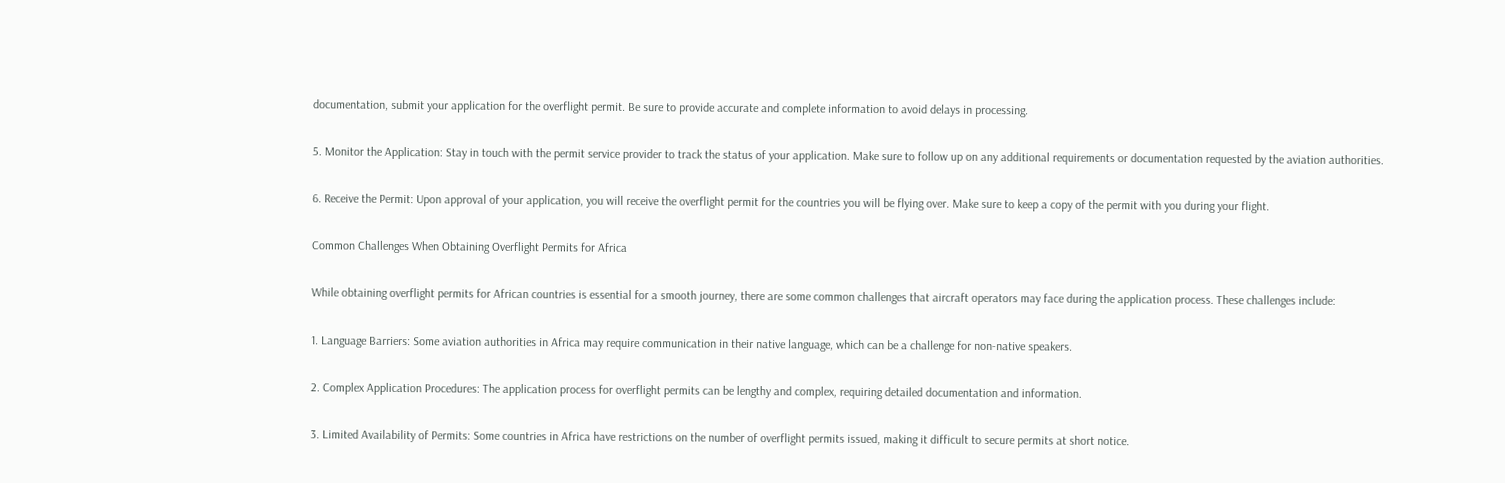documentation, submit your application for the overflight permit. Be sure to provide accurate and complete information to avoid delays in processing.

5. Monitor the Application: Stay in touch with the permit service provider to track the status of your application. Make sure to follow up on any additional requirements or documentation requested by the aviation authorities.

6. Receive the Permit: Upon approval of your application, you will receive the overflight permit for the countries you will be flying over. Make sure to keep a copy of the permit with you during your flight.

Common Challenges When Obtaining Overflight Permits for Africa

While obtaining overflight permits for African countries is essential for a smooth journey, there are some common challenges that aircraft operators may face during the application process. These challenges include:

1. Language Barriers: Some aviation authorities in Africa may require communication in their native language, which can be a challenge for non-native speakers.

2. Complex Application Procedures: The application process for overflight permits can be lengthy and complex, requiring detailed documentation and information.

3. Limited Availability of Permits: Some countries in Africa have restrictions on the number of overflight permits issued, making it difficult to secure permits at short notice.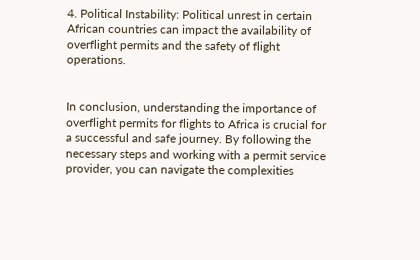4. Political Instability: Political unrest in certain African countries can impact the availability of overflight permits and the safety of flight operations.


In conclusion, understanding the importance of overflight permits for flights to Africa is crucial for a successful and safe journey. By following the necessary steps and working with a permit service provider, you can navigate the complexities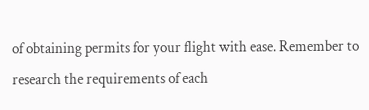of obtaining permits for your flight with ease. Remember to research the requirements of each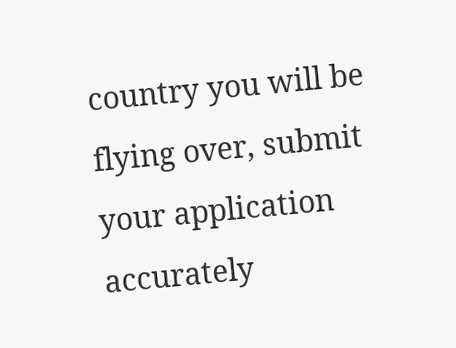country you will be flying over, submit your application accurately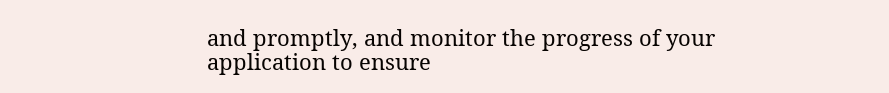and promptly, and monitor the progress of your application to ensure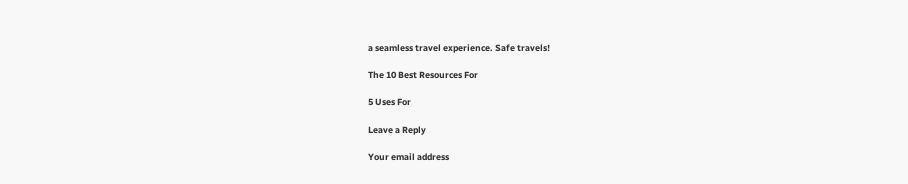a seamless travel experience. Safe travels!

The 10 Best Resources For

5 Uses For

Leave a Reply

Your email address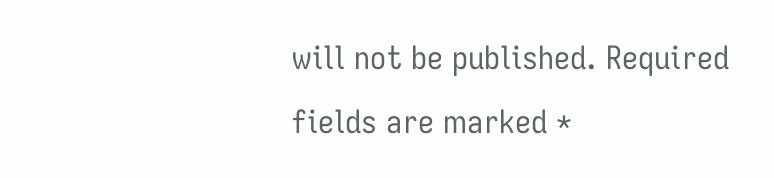will not be published. Required fields are marked *